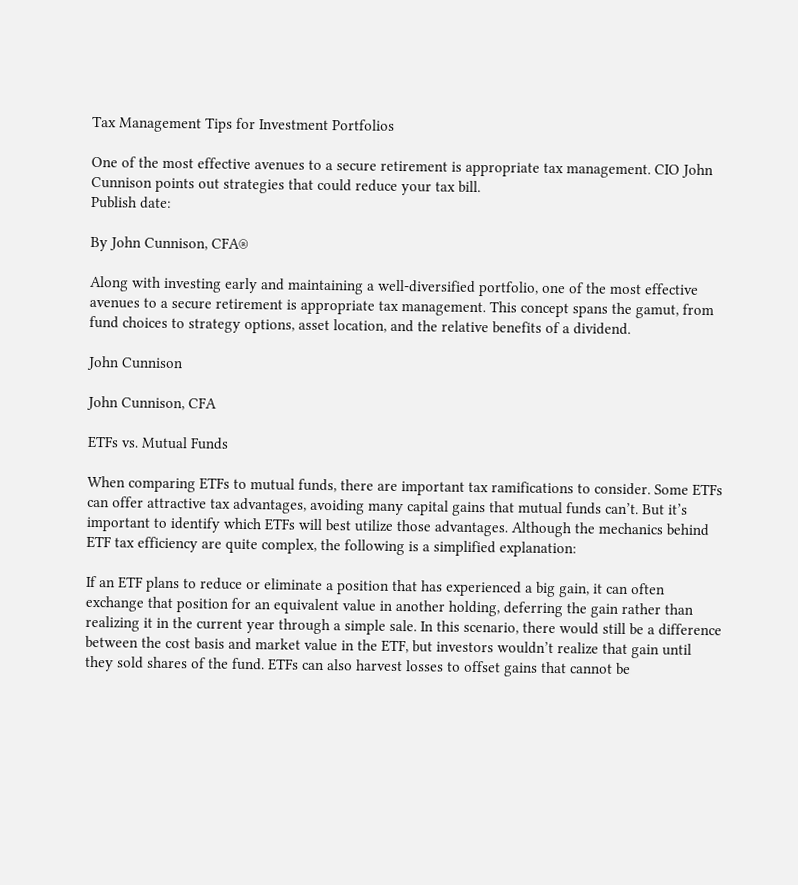Tax Management Tips for Investment Portfolios

One of the most effective avenues to a secure retirement is appropriate tax management. CIO John Cunnison points out strategies that could reduce your tax bill.
Publish date:

By John Cunnison, CFA®

Along with investing early and maintaining a well-diversified portfolio, one of the most effective avenues to a secure retirement is appropriate tax management. This concept spans the gamut, from fund choices to strategy options, asset location, and the relative benefits of a dividend.

John Cunnison

John Cunnison, CFA

ETFs vs. Mutual Funds

When comparing ETFs to mutual funds, there are important tax ramifications to consider. Some ETFs can offer attractive tax advantages, avoiding many capital gains that mutual funds can’t. But it’s important to identify which ETFs will best utilize those advantages. Although the mechanics behind ETF tax efficiency are quite complex, the following is a simplified explanation:

If an ETF plans to reduce or eliminate a position that has experienced a big gain, it can often exchange that position for an equivalent value in another holding, deferring the gain rather than realizing it in the current year through a simple sale. In this scenario, there would still be a difference between the cost basis and market value in the ETF, but investors wouldn’t realize that gain until they sold shares of the fund. ETFs can also harvest losses to offset gains that cannot be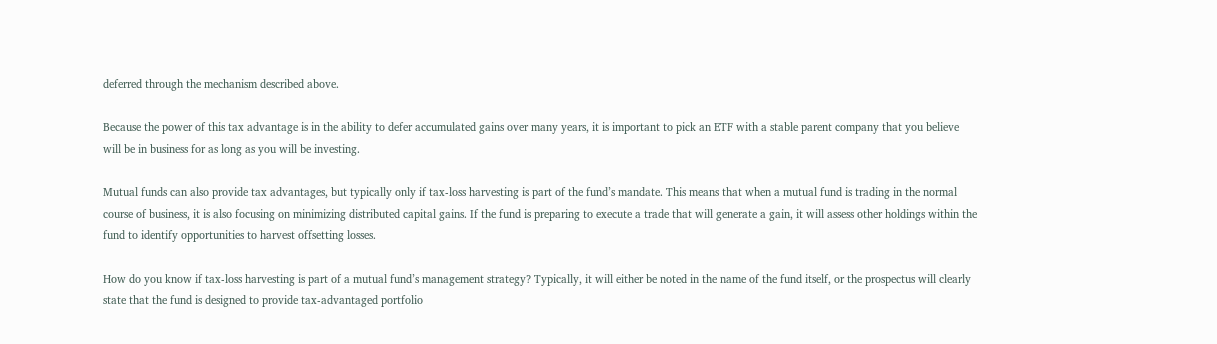deferred through the mechanism described above.

Because the power of this tax advantage is in the ability to defer accumulated gains over many years, it is important to pick an ETF with a stable parent company that you believe will be in business for as long as you will be investing.

Mutual funds can also provide tax advantages, but typically only if tax-loss harvesting is part of the fund’s mandate. This means that when a mutual fund is trading in the normal course of business, it is also focusing on minimizing distributed capital gains. If the fund is preparing to execute a trade that will generate a gain, it will assess other holdings within the fund to identify opportunities to harvest offsetting losses.

How do you know if tax-loss harvesting is part of a mutual fund’s management strategy? Typically, it will either be noted in the name of the fund itself, or the prospectus will clearly state that the fund is designed to provide tax-advantaged portfolio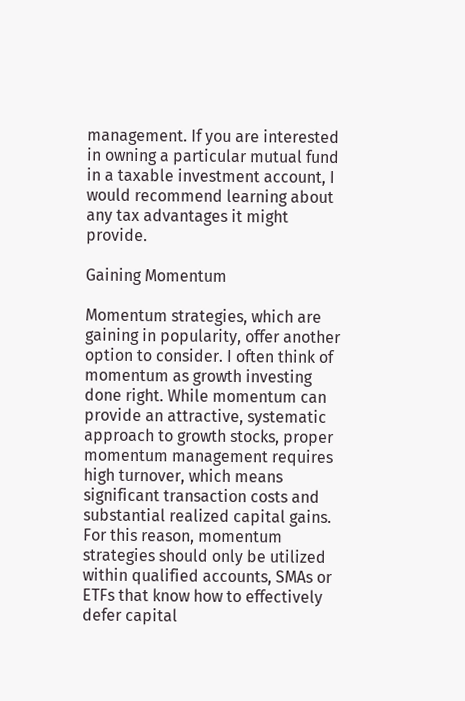management. If you are interested in owning a particular mutual fund in a taxable investment account, I would recommend learning about any tax advantages it might provide.

Gaining Momentum

Momentum strategies, which are gaining in popularity, offer another option to consider. I often think of momentum as growth investing done right. While momentum can provide an attractive, systematic approach to growth stocks, proper momentum management requires high turnover, which means significant transaction costs and substantial realized capital gains. For this reason, momentum strategies should only be utilized within qualified accounts, SMAs or ETFs that know how to effectively defer capital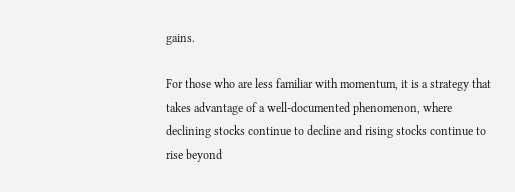gains.

For those who are less familiar with momentum, it is a strategy that takes advantage of a well-documented phenomenon, where declining stocks continue to decline and rising stocks continue to rise beyond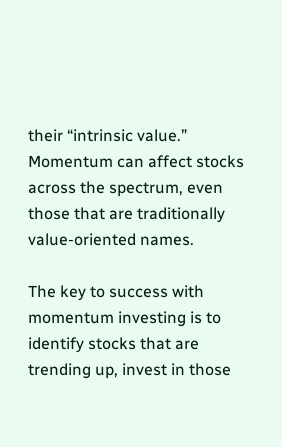their “intrinsic value.” Momentum can affect stocks across the spectrum, even those that are traditionally value-oriented names.

The key to success with momentum investing is to identify stocks that are trending up, invest in those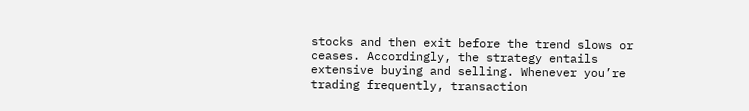stocks and then exit before the trend slows or ceases. Accordingly, the strategy entails extensive buying and selling. Whenever you’re trading frequently, transaction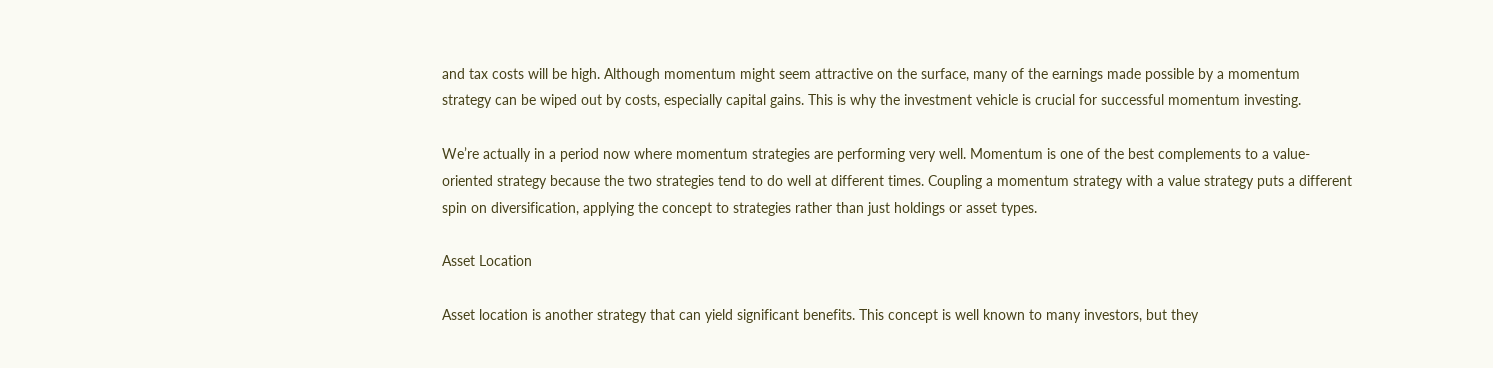and tax costs will be high. Although momentum might seem attractive on the surface, many of the earnings made possible by a momentum strategy can be wiped out by costs, especially capital gains. This is why the investment vehicle is crucial for successful momentum investing.

We’re actually in a period now where momentum strategies are performing very well. Momentum is one of the best complements to a value-oriented strategy because the two strategies tend to do well at different times. Coupling a momentum strategy with a value strategy puts a different spin on diversification, applying the concept to strategies rather than just holdings or asset types.

Asset Location

Asset location is another strategy that can yield significant benefits. This concept is well known to many investors, but they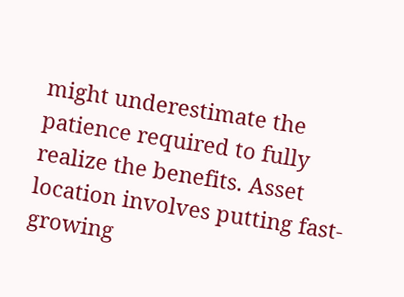might underestimate the patience required to fully realize the benefits. Asset location involves putting fast-growing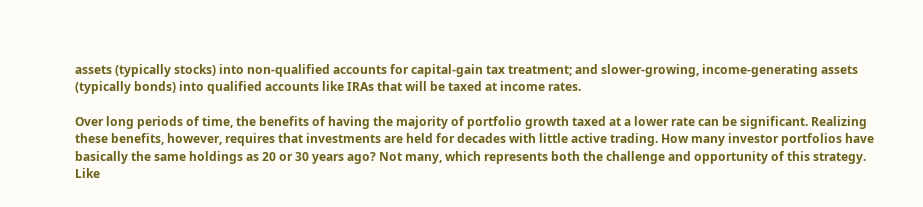assets (typically stocks) into non-qualified accounts for capital-gain tax treatment; and slower-growing, income-generating assets (typically bonds) into qualified accounts like IRAs that will be taxed at income rates.

Over long periods of time, the benefits of having the majority of portfolio growth taxed at a lower rate can be significant. Realizing these benefits, however, requires that investments are held for decades with little active trading. How many investor portfolios have basically the same holdings as 20 or 30 years ago? Not many, which represents both the challenge and opportunity of this strategy. Like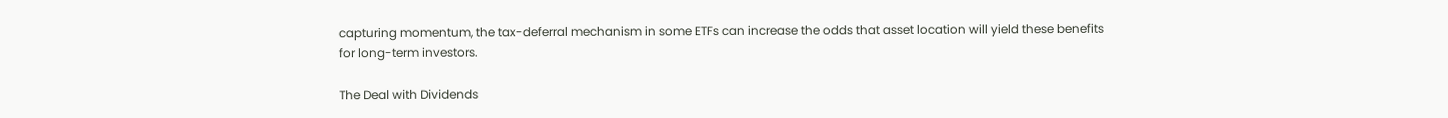capturing momentum, the tax-deferral mechanism in some ETFs can increase the odds that asset location will yield these benefits for long-term investors.

The Deal with Dividends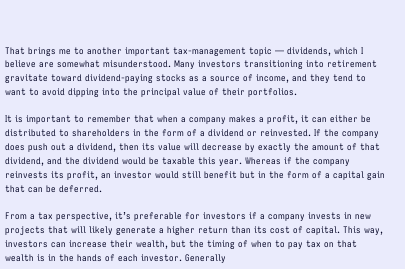That brings me to another important tax-management topic — dividends, which I believe are somewhat misunderstood. Many investors transitioning into retirement gravitate toward dividend-paying stocks as a source of income, and they tend to want to avoid dipping into the principal value of their portfolios.

It is important to remember that when a company makes a profit, it can either be distributed to shareholders in the form of a dividend or reinvested. If the company does push out a dividend, then its value will decrease by exactly the amount of that dividend, and the dividend would be taxable this year. Whereas if the company reinvests its profit, an investor would still benefit but in the form of a capital gain that can be deferred.

From a tax perspective, it’s preferable for investors if a company invests in new projects that will likely generate a higher return than its cost of capital. This way, investors can increase their wealth, but the timing of when to pay tax on that wealth is in the hands of each investor. Generally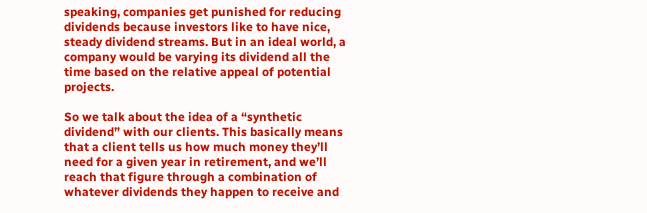speaking, companies get punished for reducing dividends because investors like to have nice, steady dividend streams. But in an ideal world, a company would be varying its dividend all the time based on the relative appeal of potential projects.

So we talk about the idea of a “synthetic dividend” with our clients. This basically means that a client tells us how much money they’ll need for a given year in retirement, and we’ll reach that figure through a combination of whatever dividends they happen to receive and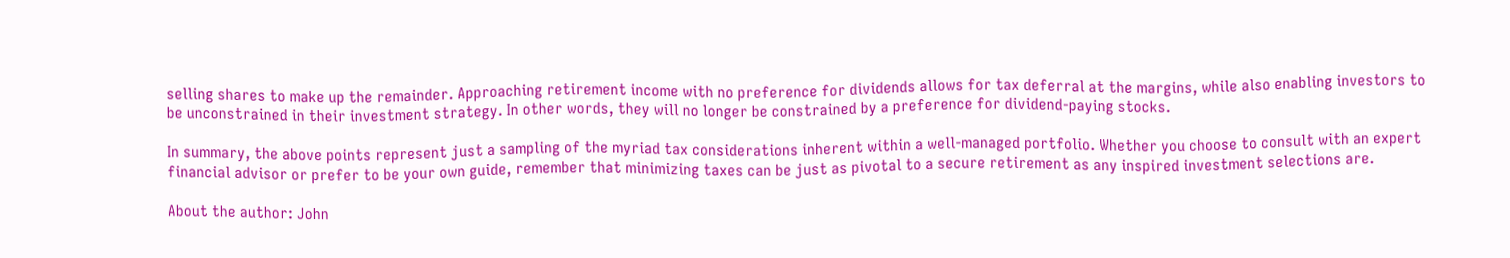selling shares to make up the remainder. Approaching retirement income with no preference for dividends allows for tax deferral at the margins, while also enabling investors to be unconstrained in their investment strategy. In other words, they will no longer be constrained by a preference for dividend-paying stocks.

In summary, the above points represent just a sampling of the myriad tax considerations inherent within a well-managed portfolio. Whether you choose to consult with an expert financial advisor or prefer to be your own guide, remember that minimizing taxes can be just as pivotal to a secure retirement as any inspired investment selections are.

About the author: John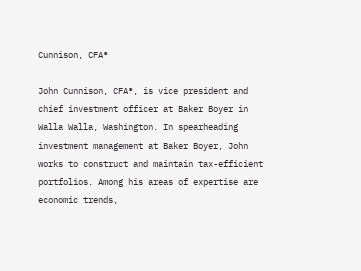Cunnison, CFA®

John Cunnison, CFA®, is vice president and chief investment officer at Baker Boyer in Walla Walla, Washington. In spearheading investment management at Baker Boyer, John works to construct and maintain tax-efficient portfolios. Among his areas of expertise are economic trends,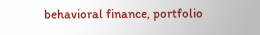behavioral finance, portfolio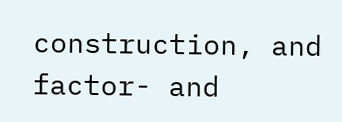construction, and factor- and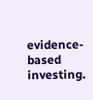evidence-based investing.